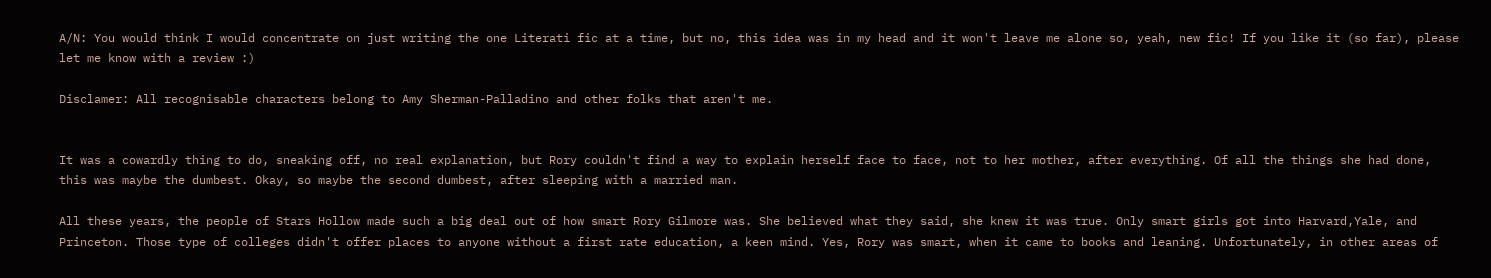A/N: You would think I would concentrate on just writing the one Literati fic at a time, but no, this idea was in my head and it won't leave me alone so, yeah, new fic! If you like it (so far), please let me know with a review :)

Disclamer: All recognisable characters belong to Amy Sherman-Palladino and other folks that aren't me.


It was a cowardly thing to do, sneaking off, no real explanation, but Rory couldn't find a way to explain herself face to face, not to her mother, after everything. Of all the things she had done, this was maybe the dumbest. Okay, so maybe the second dumbest, after sleeping with a married man.

All these years, the people of Stars Hollow made such a big deal out of how smart Rory Gilmore was. She believed what they said, she knew it was true. Only smart girls got into Harvard,Yale, and Princeton. Those type of colleges didn't offer places to anyone without a first rate education, a keen mind. Yes, Rory was smart, when it came to books and leaning. Unfortunately, in other areas of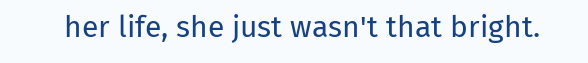her life, she just wasn't that bright.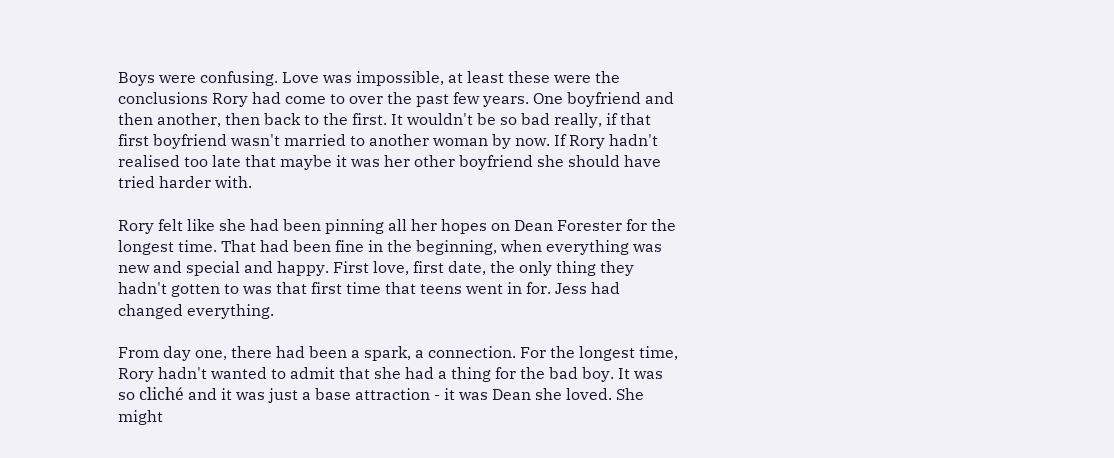Boys were confusing. Love was impossible, at least these were the conclusions Rory had come to over the past few years. One boyfriend and then another, then back to the first. It wouldn't be so bad really, if that first boyfriend wasn't married to another woman by now. If Rory hadn't realised too late that maybe it was her other boyfriend she should have tried harder with.

Rory felt like she had been pinning all her hopes on Dean Forester for the longest time. That had been fine in the beginning, when everything was new and special and happy. First love, first date, the only thing they hadn't gotten to was that first time that teens went in for. Jess had changed everything.

From day one, there had been a spark, a connection. For the longest time, Rory hadn't wanted to admit that she had a thing for the bad boy. It was so cliché and it was just a base attraction - it was Dean she loved. She might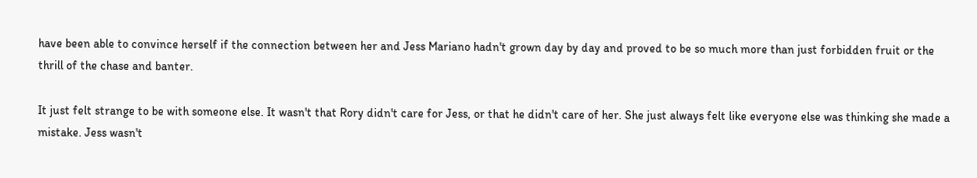have been able to convince herself if the connection between her and Jess Mariano hadn't grown day by day and proved to be so much more than just forbidden fruit or the thrill of the chase and banter.

It just felt strange to be with someone else. It wasn't that Rory didn't care for Jess, or that he didn't care of her. She just always felt like everyone else was thinking she made a mistake. Jess wasn't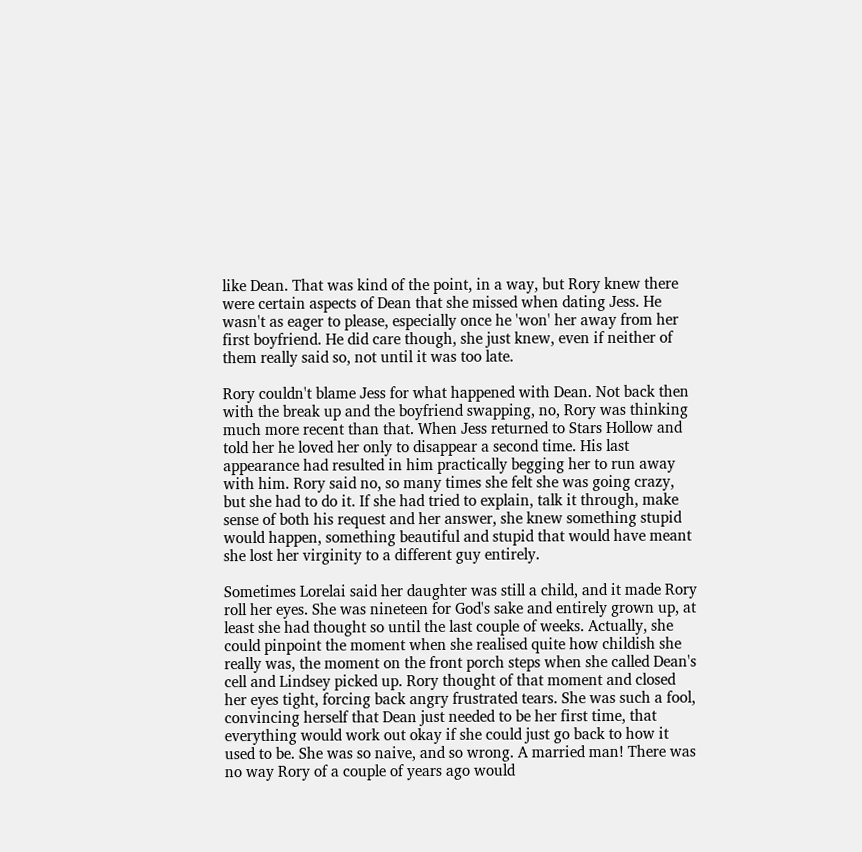like Dean. That was kind of the point, in a way, but Rory knew there were certain aspects of Dean that she missed when dating Jess. He wasn't as eager to please, especially once he 'won' her away from her first boyfriend. He did care though, she just knew, even if neither of them really said so, not until it was too late.

Rory couldn't blame Jess for what happened with Dean. Not back then with the break up and the boyfriend swapping, no, Rory was thinking much more recent than that. When Jess returned to Stars Hollow and told her he loved her only to disappear a second time. His last appearance had resulted in him practically begging her to run away with him. Rory said no, so many times she felt she was going crazy, but she had to do it. If she had tried to explain, talk it through, make sense of both his request and her answer, she knew something stupid would happen, something beautiful and stupid that would have meant she lost her virginity to a different guy entirely.

Sometimes Lorelai said her daughter was still a child, and it made Rory roll her eyes. She was nineteen for God's sake and entirely grown up, at least she had thought so until the last couple of weeks. Actually, she could pinpoint the moment when she realised quite how childish she really was, the moment on the front porch steps when she called Dean's cell and Lindsey picked up. Rory thought of that moment and closed her eyes tight, forcing back angry frustrated tears. She was such a fool, convincing herself that Dean just needed to be her first time, that everything would work out okay if she could just go back to how it used to be. She was so naive, and so wrong. A married man! There was no way Rory of a couple of years ago would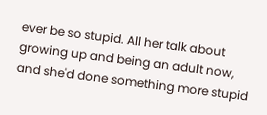ever be so stupid. All her talk about growing up and being an adult now, and she'd done something more stupid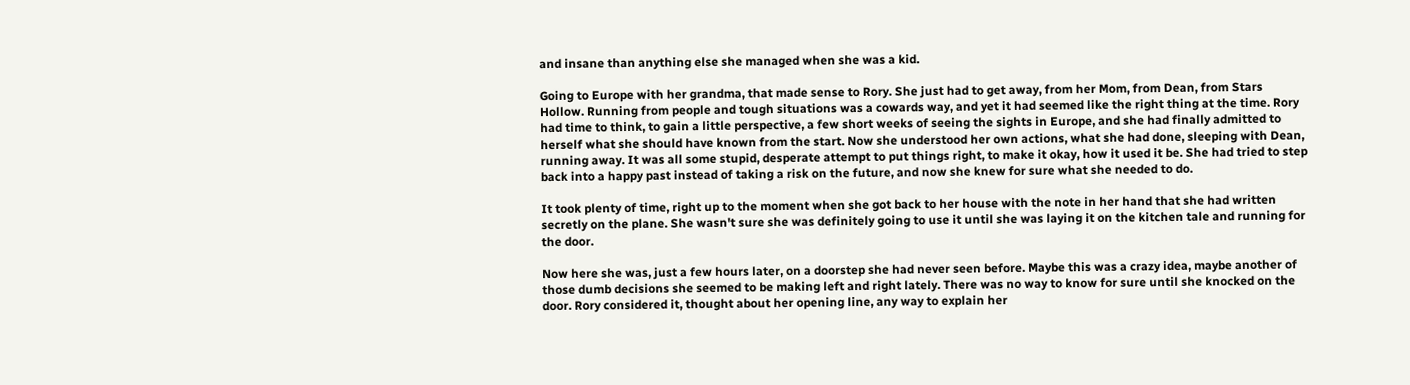and insane than anything else she managed when she was a kid.

Going to Europe with her grandma, that made sense to Rory. She just had to get away, from her Mom, from Dean, from Stars Hollow. Running from people and tough situations was a cowards way, and yet it had seemed like the right thing at the time. Rory had time to think, to gain a little perspective, a few short weeks of seeing the sights in Europe, and she had finally admitted to herself what she should have known from the start. Now she understood her own actions, what she had done, sleeping with Dean, running away. It was all some stupid, desperate attempt to put things right, to make it okay, how it used it be. She had tried to step back into a happy past instead of taking a risk on the future, and now she knew for sure what she needed to do.

It took plenty of time, right up to the moment when she got back to her house with the note in her hand that she had written secretly on the plane. She wasn't sure she was definitely going to use it until she was laying it on the kitchen tale and running for the door.

Now here she was, just a few hours later, on a doorstep she had never seen before. Maybe this was a crazy idea, maybe another of those dumb decisions she seemed to be making left and right lately. There was no way to know for sure until she knocked on the door. Rory considered it, thought about her opening line, any way to explain her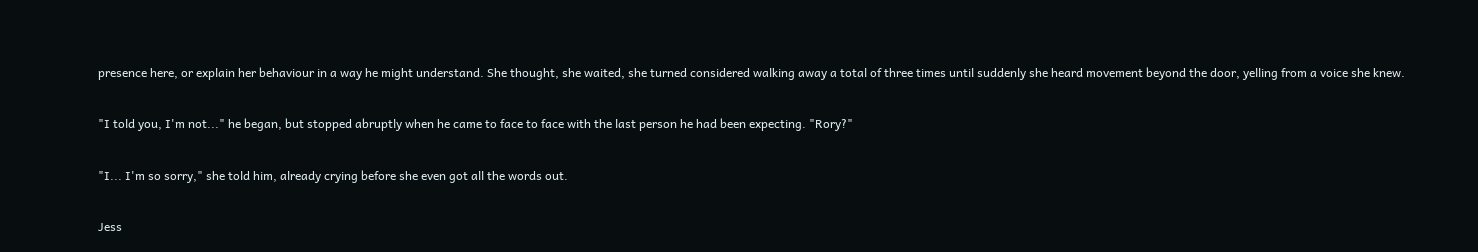presence here, or explain her behaviour in a way he might understand. She thought, she waited, she turned considered walking away a total of three times until suddenly she heard movement beyond the door, yelling from a voice she knew.

"I told you, I'm not..." he began, but stopped abruptly when he came to face to face with the last person he had been expecting. "Rory?"

"I... I'm so sorry," she told him, already crying before she even got all the words out.

Jess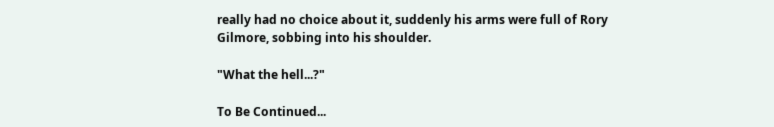really had no choice about it, suddenly his arms were full of Rory Gilmore, sobbing into his shoulder.

"What the hell...?"

To Be Continued...